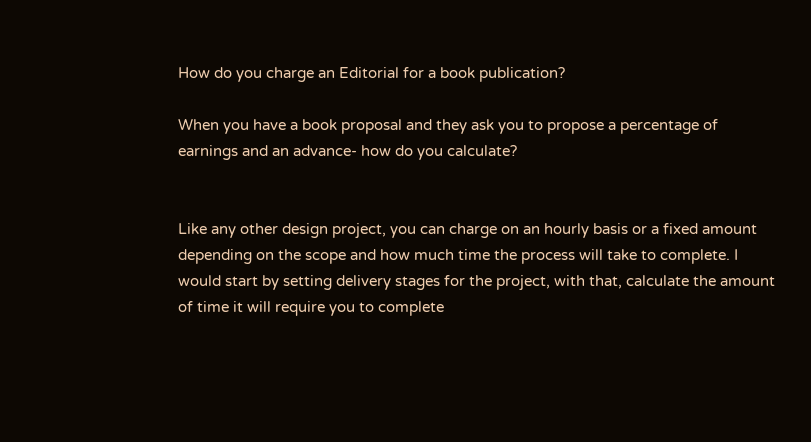How do you charge an Editorial for a book publication?

When you have a book proposal and they ask you to propose a percentage of earnings and an advance- how do you calculate?


Like any other design project, you can charge on an hourly basis or a fixed amount depending on the scope and how much time the process will take to complete. I would start by setting delivery stages for the project, with that, calculate the amount of time it will require you to complete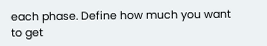each phase. Define how much you want to get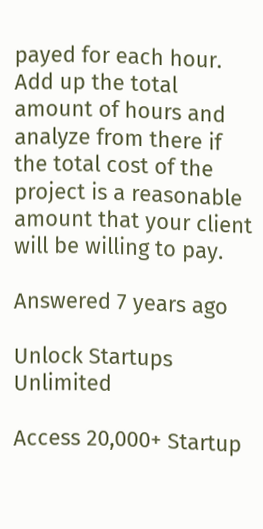payed for each hour. Add up the total amount of hours and analyze from there if the total cost of the project is a reasonable amount that your client will be willing to pay.

Answered 7 years ago

Unlock Startups Unlimited

Access 20,000+ Startup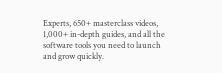Experts, 650+ masterclass videos, 1,000+ in-depth guides, and all the software tools you need to launch and grow quickly.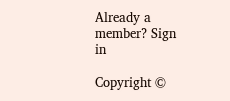Already a member? Sign in

Copyright ©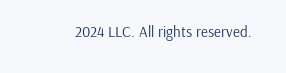2024 LLC. All rights reserved.